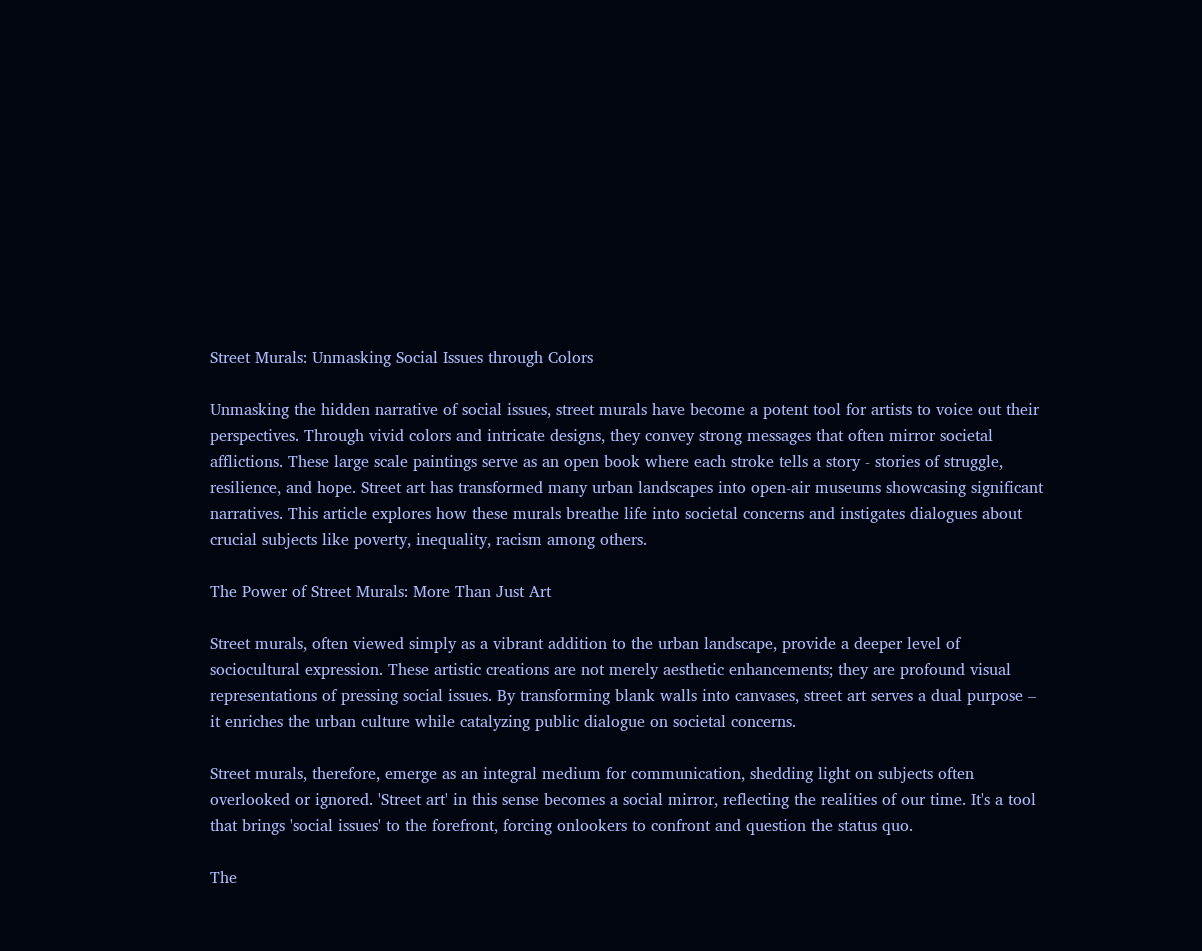Street Murals: Unmasking Social Issues through Colors

Unmasking the hidden narrative of social issues, street murals have become a potent tool for artists to voice out their perspectives. Through vivid colors and intricate designs, they convey strong messages that often mirror societal afflictions. These large scale paintings serve as an open book where each stroke tells a story - stories of struggle, resilience, and hope. Street art has transformed many urban landscapes into open-air museums showcasing significant narratives. This article explores how these murals breathe life into societal concerns and instigates dialogues about crucial subjects like poverty, inequality, racism among others.

The Power of Street Murals: More Than Just Art

Street murals, often viewed simply as a vibrant addition to the urban landscape, provide a deeper level of sociocultural expression. These artistic creations are not merely aesthetic enhancements; they are profound visual representations of pressing social issues. By transforming blank walls into canvases, street art serves a dual purpose – it enriches the urban culture while catalyzing public dialogue on societal concerns.

Street murals, therefore, emerge as an integral medium for communication, shedding light on subjects often overlooked or ignored. 'Street art' in this sense becomes a social mirror, reflecting the realities of our time. It's a tool that brings 'social issues' to the forefront, forcing onlookers to confront and question the status quo.

The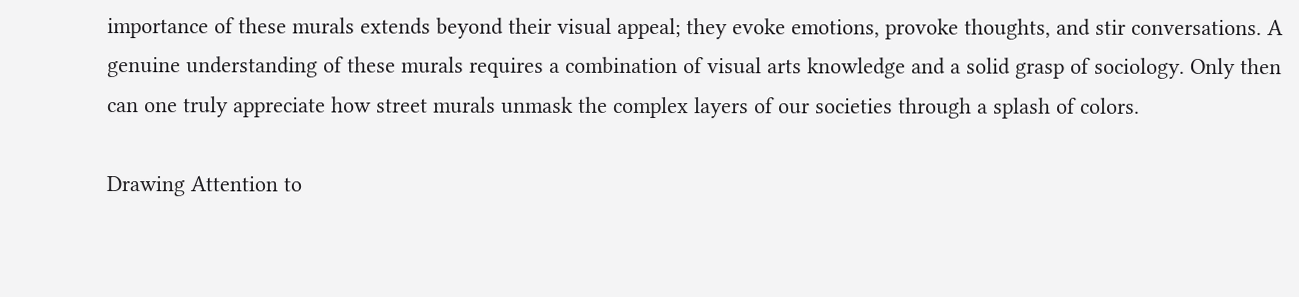importance of these murals extends beyond their visual appeal; they evoke emotions, provoke thoughts, and stir conversations. A genuine understanding of these murals requires a combination of visual arts knowledge and a solid grasp of sociology. Only then can one truly appreciate how street murals unmask the complex layers of our societies through a splash of colors.

Drawing Attention to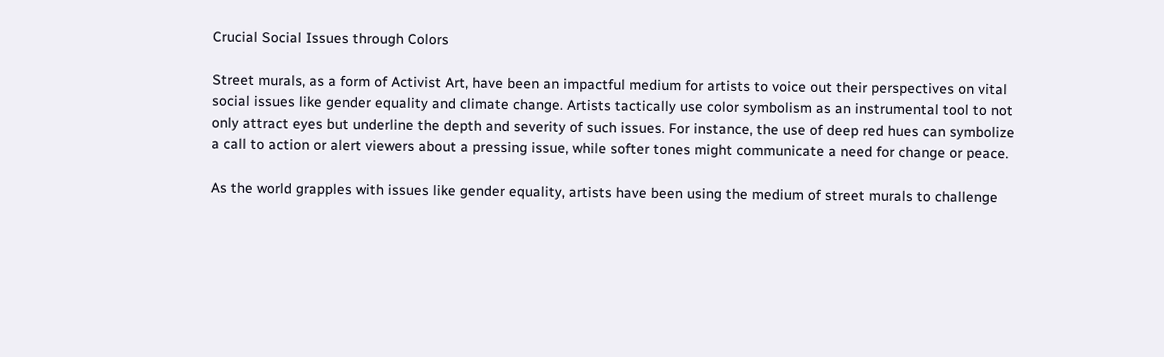Crucial Social Issues through Colors

Street murals, as a form of Activist Art, have been an impactful medium for artists to voice out their perspectives on vital social issues like gender equality and climate change. Artists tactically use color symbolism as an instrumental tool to not only attract eyes but underline the depth and severity of such issues. For instance, the use of deep red hues can symbolize a call to action or alert viewers about a pressing issue, while softer tones might communicate a need for change or peace.

As the world grapples with issues like gender equality, artists have been using the medium of street murals to challenge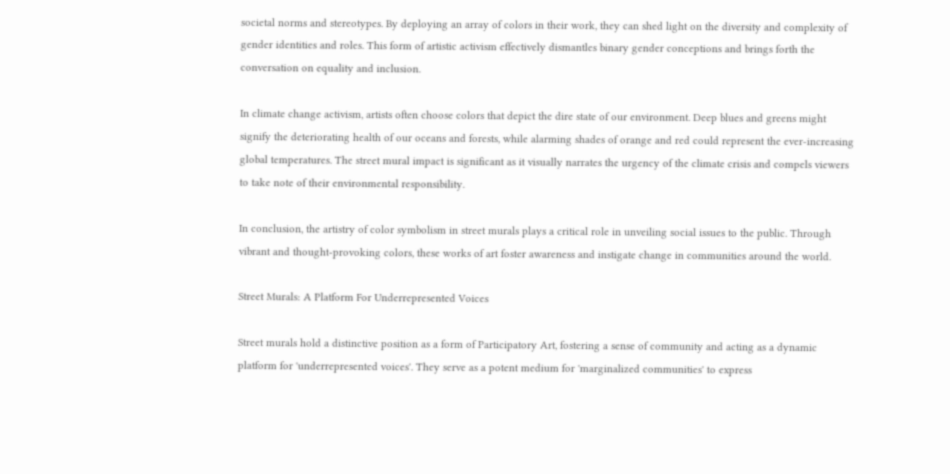societal norms and stereotypes. By deploying an array of colors in their work, they can shed light on the diversity and complexity of gender identities and roles. This form of artistic activism effectively dismantles binary gender conceptions and brings forth the conversation on equality and inclusion.

In climate change activism, artists often choose colors that depict the dire state of our environment. Deep blues and greens might signify the deteriorating health of our oceans and forests, while alarming shades of orange and red could represent the ever-increasing global temperatures. The street mural impact is significant as it visually narrates the urgency of the climate crisis and compels viewers to take note of their environmental responsibility.

In conclusion, the artistry of color symbolism in street murals plays a critical role in unveiling social issues to the public. Through vibrant and thought-provoking colors, these works of art foster awareness and instigate change in communities around the world.

Street Murals: A Platform For Underrepresented Voices

Street murals hold a distinctive position as a form of Participatory Art, fostering a sense of community and acting as a dynamic platform for 'underrepresented voices'. They serve as a potent medium for 'marginalized communities' to express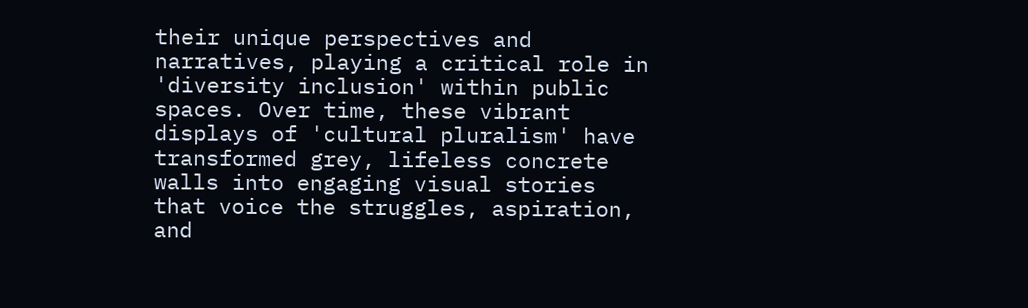their unique perspectives and narratives, playing a critical role in 'diversity inclusion' within public spaces. Over time, these vibrant displays of 'cultural pluralism' have transformed grey, lifeless concrete walls into engaging visual stories that voice the struggles, aspiration, and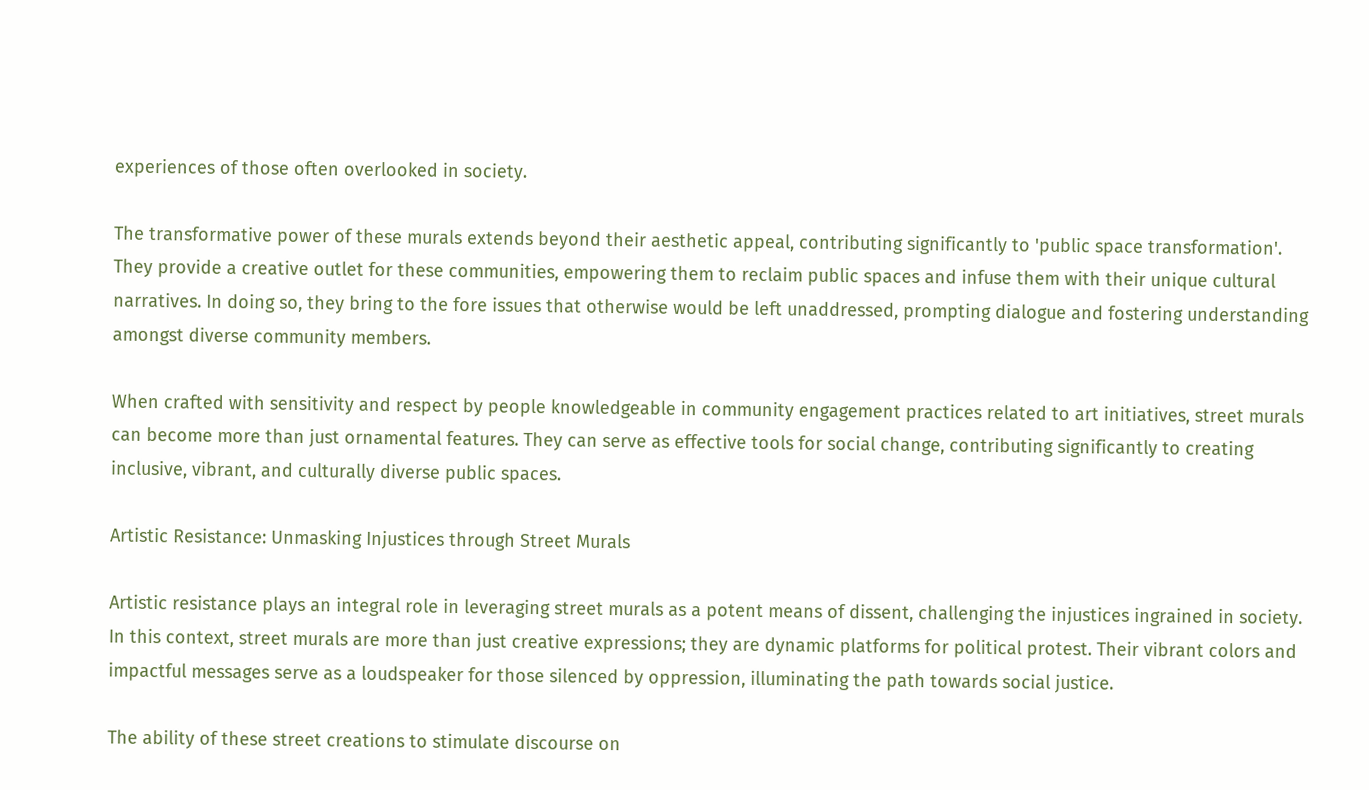experiences of those often overlooked in society.

The transformative power of these murals extends beyond their aesthetic appeal, contributing significantly to 'public space transformation'. They provide a creative outlet for these communities, empowering them to reclaim public spaces and infuse them with their unique cultural narratives. In doing so, they bring to the fore issues that otherwise would be left unaddressed, prompting dialogue and fostering understanding amongst diverse community members.

When crafted with sensitivity and respect by people knowledgeable in community engagement practices related to art initiatives, street murals can become more than just ornamental features. They can serve as effective tools for social change, contributing significantly to creating inclusive, vibrant, and culturally diverse public spaces.

Artistic Resistance: Unmasking Injustices through Street Murals

Artistic resistance plays an integral role in leveraging street murals as a potent means of dissent, challenging the injustices ingrained in society. In this context, street murals are more than just creative expressions; they are dynamic platforms for political protest. Their vibrant colors and impactful messages serve as a loudspeaker for those silenced by oppression, illuminating the path towards social justice.

The ability of these street creations to stimulate discourse on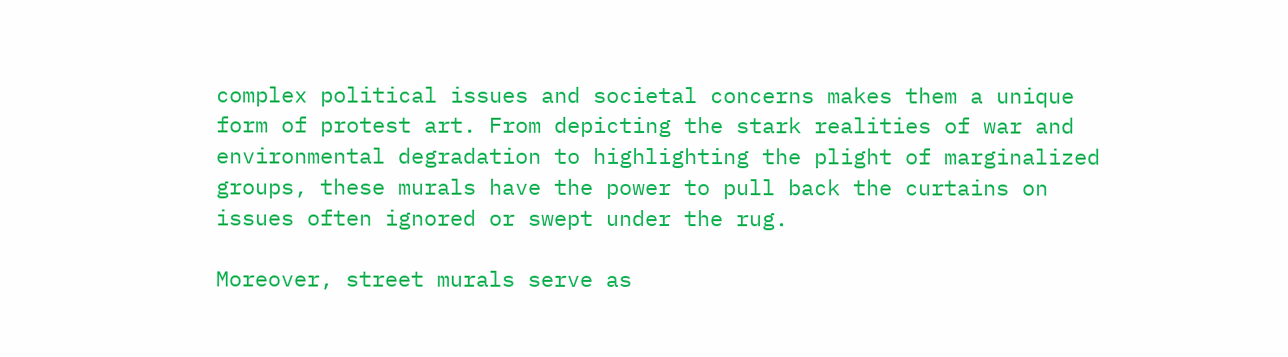complex political issues and societal concerns makes them a unique form of protest art. From depicting the stark realities of war and environmental degradation to highlighting the plight of marginalized groups, these murals have the power to pull back the curtains on issues often ignored or swept under the rug.

Moreover, street murals serve as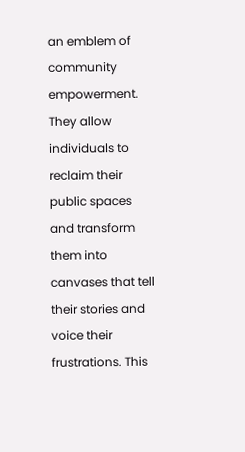an emblem of community empowerment. They allow individuals to reclaim their public spaces and transform them into canvases that tell their stories and voice their frustrations. This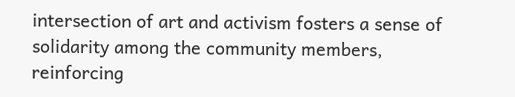intersection of art and activism fosters a sense of solidarity among the community members, reinforcing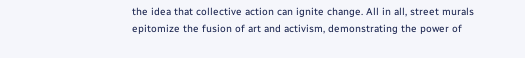the idea that collective action can ignite change. All in all, street murals epitomize the fusion of art and activism, demonstrating the power of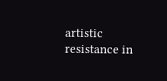artistic resistance in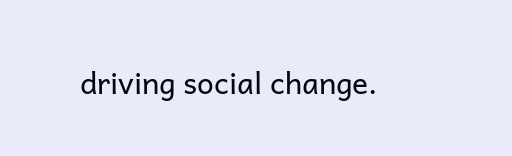driving social change.